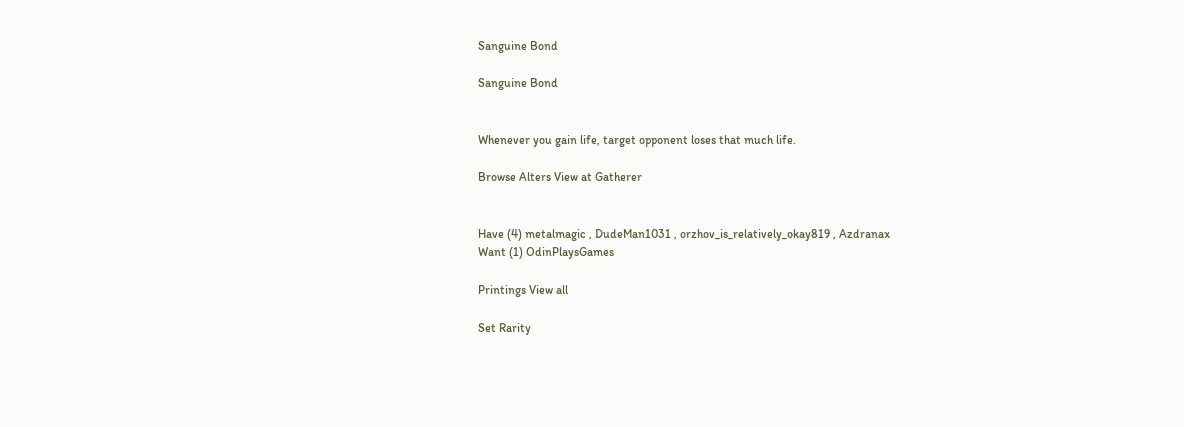Sanguine Bond

Sanguine Bond


Whenever you gain life, target opponent loses that much life.

Browse Alters View at Gatherer


Have (4) metalmagic , DudeMan1031 , orzhov_is_relatively_okay819 , Azdranax
Want (1) OdinPlaysGames

Printings View all

Set Rarity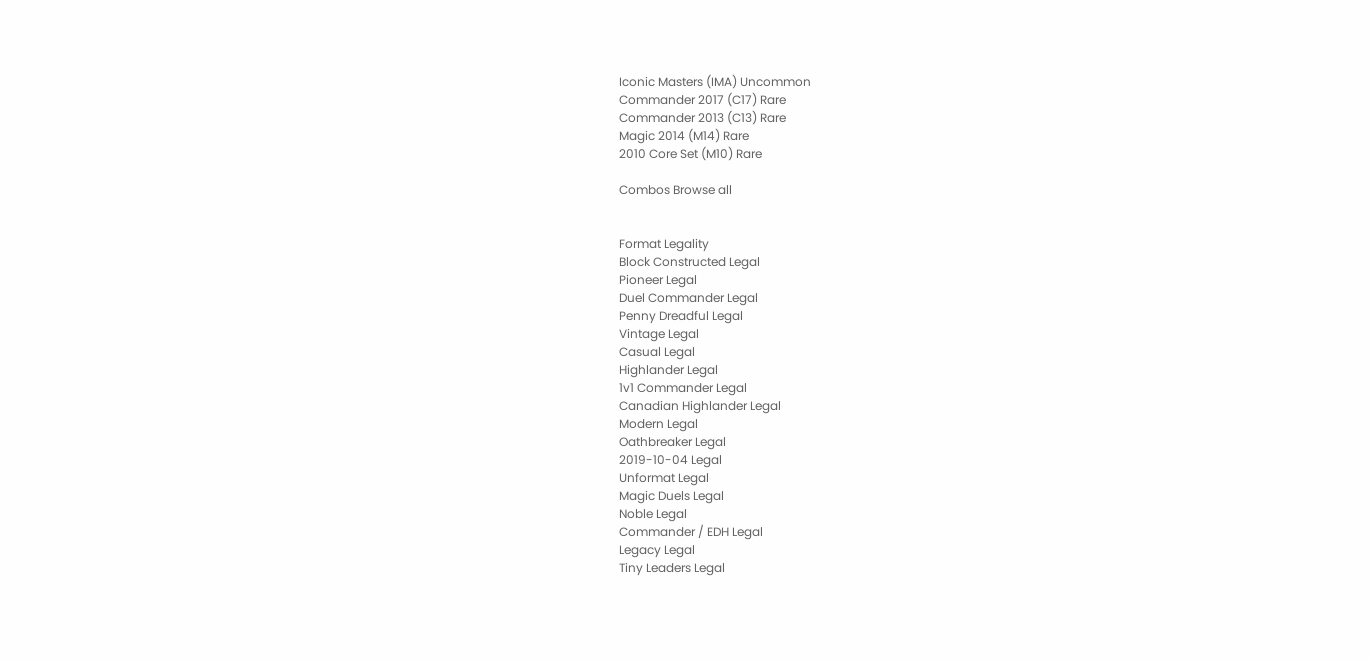Iconic Masters (IMA) Uncommon
Commander 2017 (C17) Rare
Commander 2013 (C13) Rare
Magic 2014 (M14) Rare
2010 Core Set (M10) Rare

Combos Browse all


Format Legality
Block Constructed Legal
Pioneer Legal
Duel Commander Legal
Penny Dreadful Legal
Vintage Legal
Casual Legal
Highlander Legal
1v1 Commander Legal
Canadian Highlander Legal
Modern Legal
Oathbreaker Legal
2019-10-04 Legal
Unformat Legal
Magic Duels Legal
Noble Legal
Commander / EDH Legal
Legacy Legal
Tiny Leaders Legal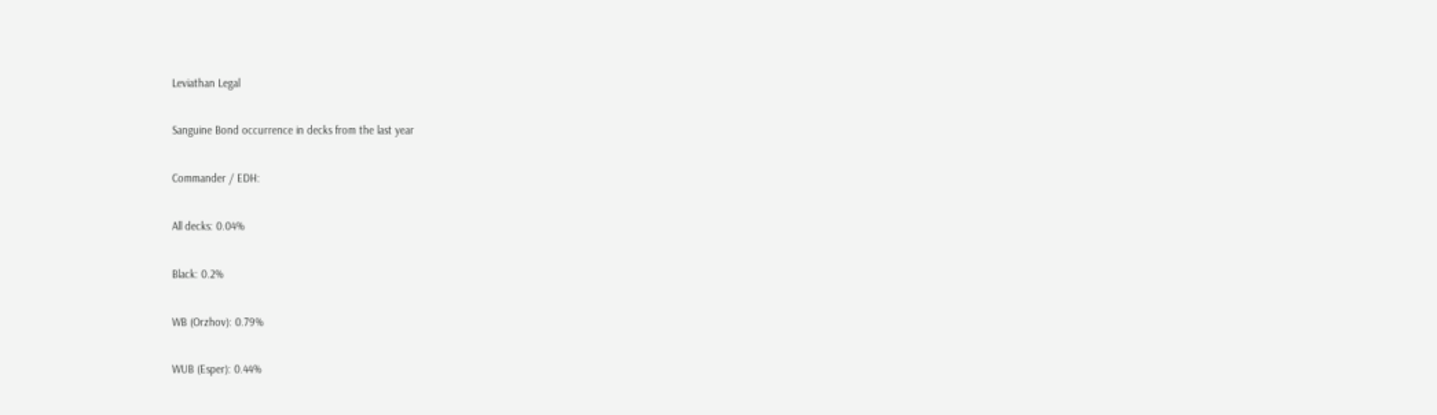Leviathan Legal

Sanguine Bond occurrence in decks from the last year

Commander / EDH:

All decks: 0.04%

Black: 0.2%

WB (Orzhov): 0.79%

WUB (Esper): 0.44%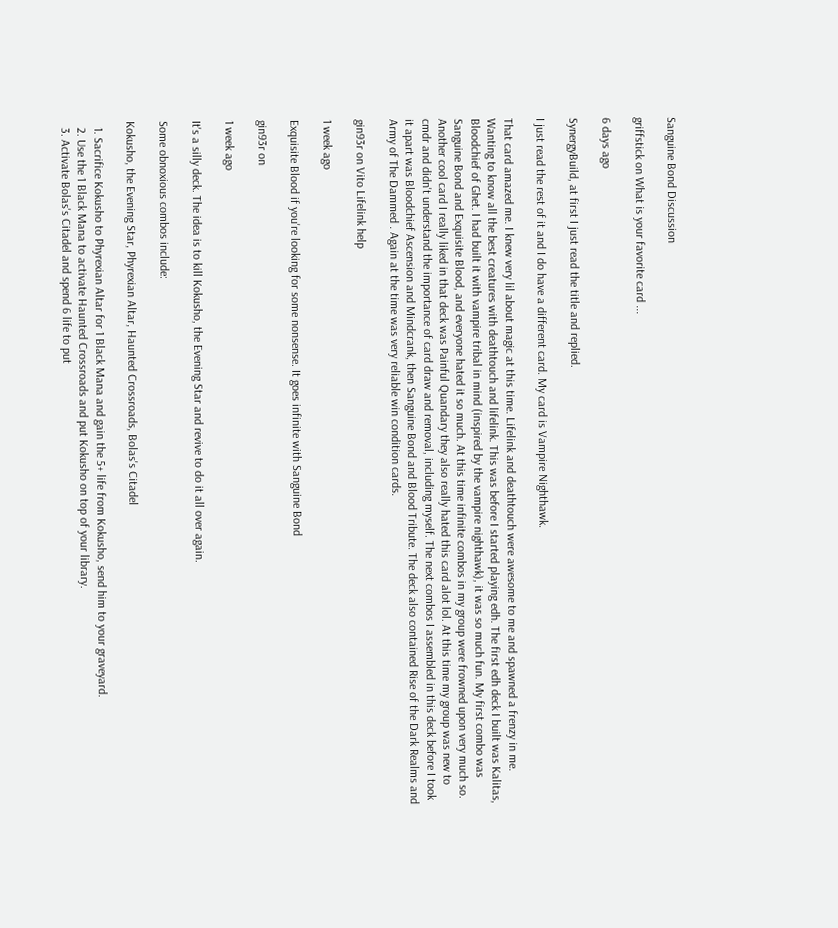Sanguine Bond Discussion

griffstick on What is your favorite card ...

6 days ago

SynergyBuild, at first I just read the title and replied.

I just read the rest of it and I do have a different card. My card is Vampire Nighthawk.

That card amazed me. I knew very lil about magic at this time. Lifelink and deathtouch were awesome to me and spawned a frenzy in me. Wanting to know all the best creatures with deathtouch and lifelink. This was before I started playing edh. The first edh deck I built was Kalitas, Bloodchief of Ghet. I had built it with vampire tribal in mind (inspired by the vampire nighthawk), it was so much fun. My first combo was Sanguine Bond and Exquisite Blood, and everyone hated it so much. At this time infinite combos in my group were frowned upon very much so. Another cool card I really liked in that deck was Painful Quandary they also really hated this card alot lol. At this time my group was new to cmdr and didn't understand the importance of card draw and removal, including myself. The next combos I assembled in this deck before I took it apart was Bloodchief Ascension and Mindcrank, then Sanguine Bond and Blood Tribute. The deck also contained Rise of the Dark Realms and Army of The Dammed . Again at the time was very reliable win condition cards.

gin93r on Vito Lifelink help

1 week ago

Exquisite Blood if you're looking for some nonsense. It goes infinite with Sanguine Bond

gin93r on

1 week ago

It's a silly deck. The idea is to kill Kokusho, the Evening Star and revive to do it all over again.

Some obnoxious combos include:

Kokusho, the Evening Star, Phyrexian Altar, Haunted Crossroads, Bolas's Citadel

  1. Sacrifice Kokusho to Phyrexian Altar for 1 Black Mana and gain the 5+ life from Kokusho, send him to your graveyard.
  2. Use the 1 Black Mana to activate Haunted Crossroads and put Kokusho on top of your library.
  3. Activate Bolas's Citadel and spend 6 life to put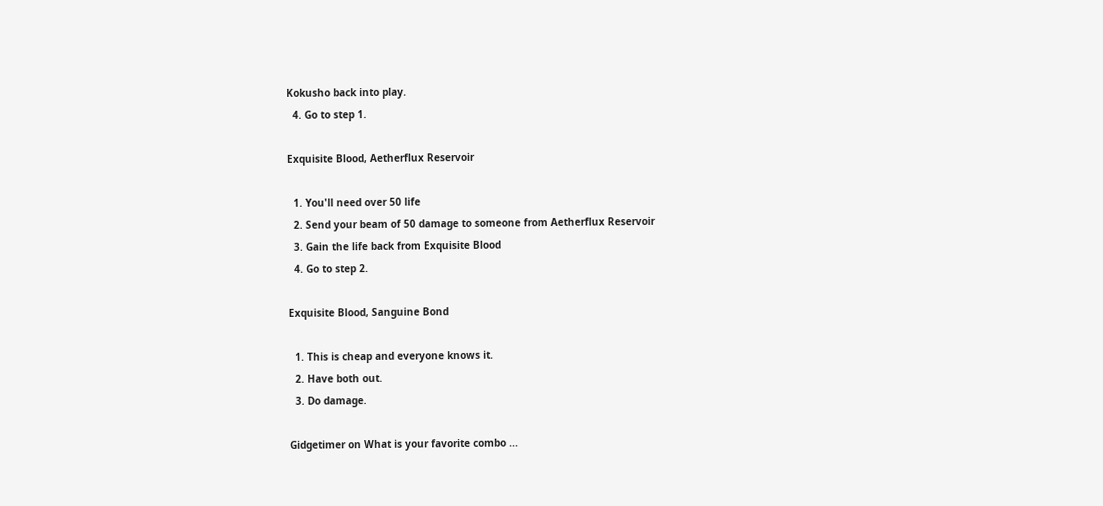Kokusho back into play.
  4. Go to step 1.

Exquisite Blood, Aetherflux Reservoir

  1. You'll need over 50 life
  2. Send your beam of 50 damage to someone from Aetherflux Reservoir
  3. Gain the life back from Exquisite Blood
  4. Go to step 2.

Exquisite Blood, Sanguine Bond

  1. This is cheap and everyone knows it.
  2. Have both out.
  3. Do damage.

Gidgetimer on What is your favorite combo ...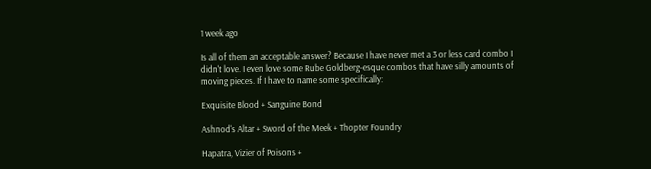1 week ago

Is all of them an acceptable answer? Because I have never met a 3 or less card combo I didn't love. I even love some Rube Goldberg-esque combos that have silly amounts of moving pieces. If I have to name some specifically:

Exquisite Blood + Sanguine Bond

Ashnod's Altar + Sword of the Meek + Thopter Foundry

Hapatra, Vizier of Poisons +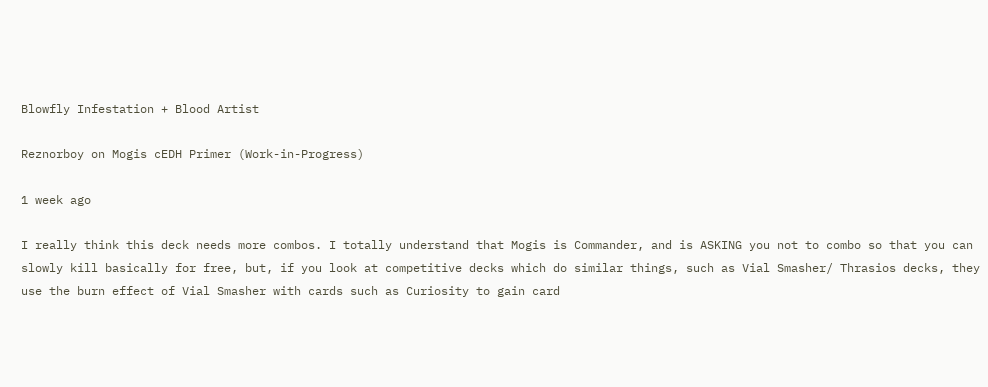Blowfly Infestation + Blood Artist

Reznorboy on Mogis cEDH Primer (Work-in-Progress)

1 week ago

I really think this deck needs more combos. I totally understand that Mogis is Commander, and is ASKING you not to combo so that you can slowly kill basically for free, but, if you look at competitive decks which do similar things, such as Vial Smasher/ Thrasios decks, they use the burn effect of Vial Smasher with cards such as Curiosity to gain card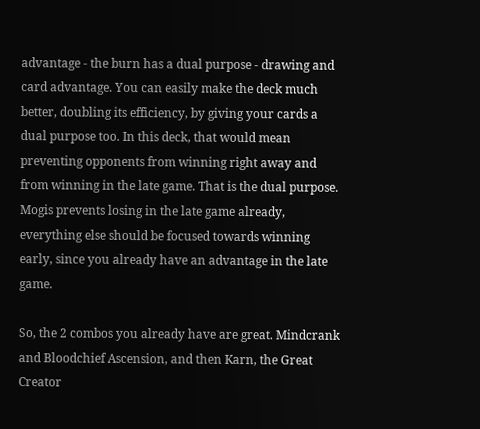advantage - the burn has a dual purpose - drawing and card advantage. You can easily make the deck much better, doubling its efficiency, by giving your cards a dual purpose too. In this deck, that would mean preventing opponents from winning right away and from winning in the late game. That is the dual purpose. Mogis prevents losing in the late game already, everything else should be focused towards winning early, since you already have an advantage in the late game.

So, the 2 combos you already have are great. Mindcrank and Bloodchief Ascension, and then Karn, the Great Creator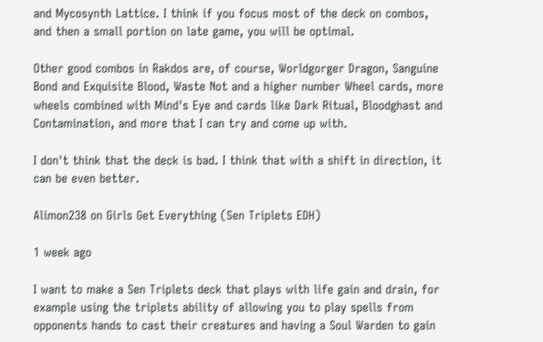and Mycosynth Lattice. I think if you focus most of the deck on combos, and then a small portion on late game, you will be optimal.

Other good combos in Rakdos are, of course, Worldgorger Dragon, Sanguine Bond and Exquisite Blood, Waste Not and a higher number Wheel cards, more wheels combined with Mind's Eye and cards like Dark Ritual, Bloodghast and Contamination, and more that I can try and come up with.

I don't think that the deck is bad. I think that with a shift in direction, it can be even better.

Alimon238 on Girls Get Everything (Sen Triplets EDH)

1 week ago

I want to make a Sen Triplets deck that plays with life gain and drain, for example using the triplets ability of allowing you to play spells from opponents hands to cast their creatures and having a Soul Warden to gain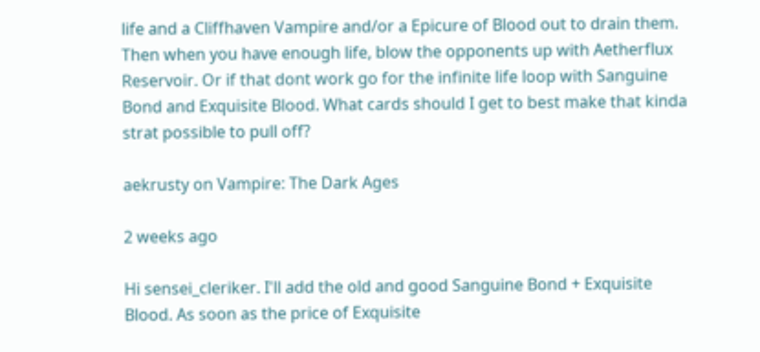life and a Cliffhaven Vampire and/or a Epicure of Blood out to drain them. Then when you have enough life, blow the opponents up with Aetherflux Reservoir. Or if that dont work go for the infinite life loop with Sanguine Bond and Exquisite Blood. What cards should I get to best make that kinda strat possible to pull off?

aekrusty on Vampire: The Dark Ages

2 weeks ago

Hi sensei_cleriker. I'll add the old and good Sanguine Bond + Exquisite Blood. As soon as the price of Exquisite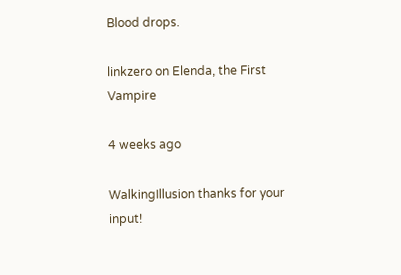Blood drops.

linkzero on Elenda, the First Vampire

4 weeks ago

WalkingIllusion thanks for your input!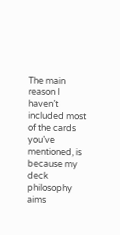The main reason I haven’t included most of the cards you’ve mentioned, is because my deck philosophy aims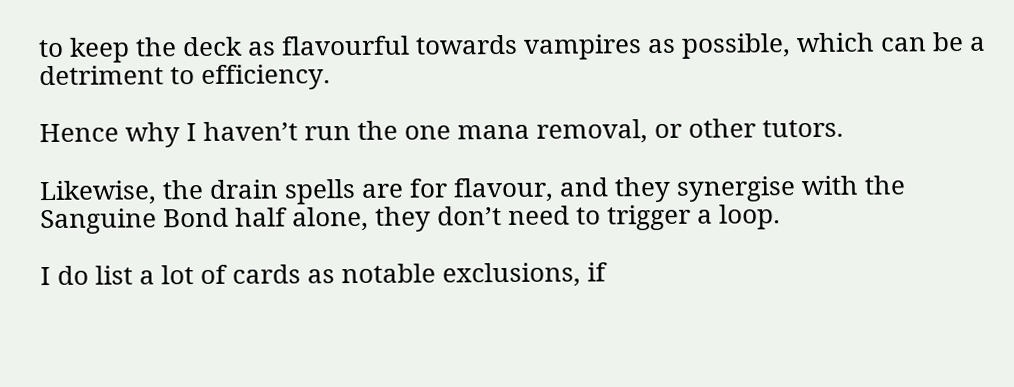to keep the deck as flavourful towards vampires as possible, which can be a detriment to efficiency.

Hence why I haven’t run the one mana removal, or other tutors.

Likewise, the drain spells are for flavour, and they synergise with the Sanguine Bond half alone, they don’t need to trigger a loop.

I do list a lot of cards as notable exclusions, if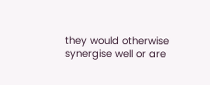they would otherwise synergise well or are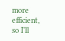more efficient, so I’ll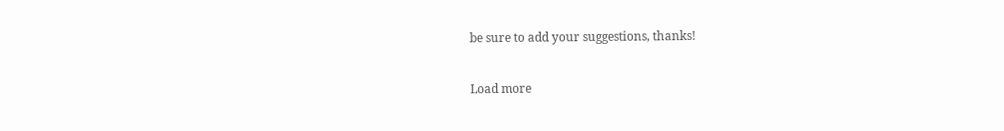be sure to add your suggestions, thanks!

Load more